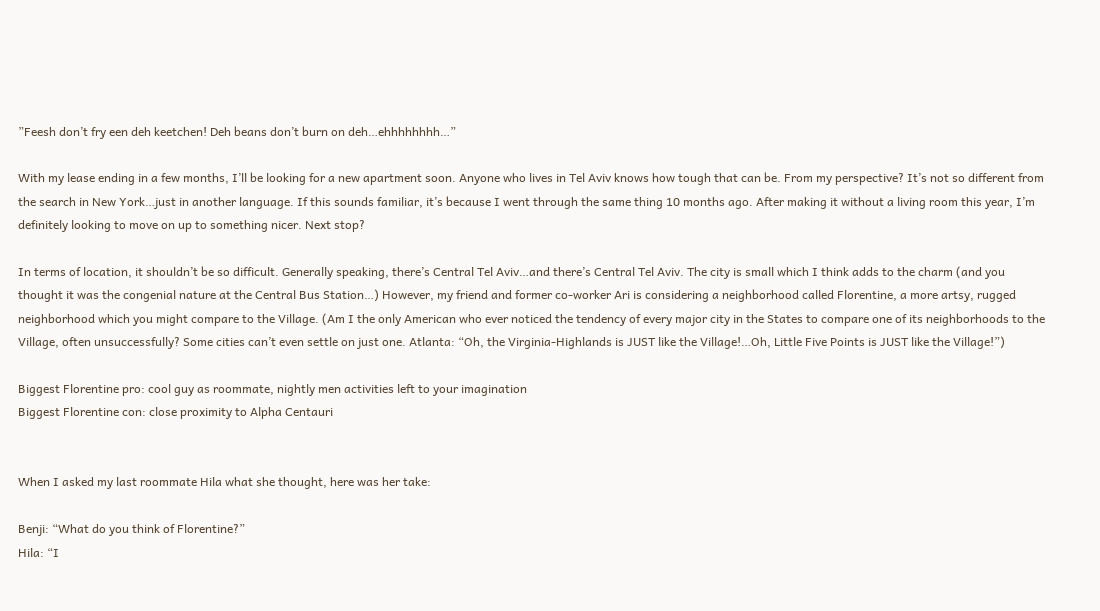”Feesh don’t fry een deh keetchen! Deh beans don’t burn on deh…ehhhhhhhh…”

With my lease ending in a few months, I’ll be looking for a new apartment soon. Anyone who lives in Tel Aviv knows how tough that can be. From my perspective? It’s not so different from the search in New York…just in another language. If this sounds familiar, it’s because I went through the same thing 10 months ago. After making it without a living room this year, I’m definitely looking to move on up to something nicer. Next stop?

In terms of location, it shouldn’t be so difficult. Generally speaking, there’s Central Tel Aviv…and there’s Central Tel Aviv. The city is small which I think adds to the charm (and you thought it was the congenial nature at the Central Bus Station…) However, my friend and former co-worker Ari is considering a neighborhood called Florentine, a more artsy, rugged neighborhood which you might compare to the Village. (Am I the only American who ever noticed the tendency of every major city in the States to compare one of its neighborhoods to the Village, often unsuccessfully? Some cities can’t even settle on just one. Atlanta: “Oh, the Virginia-Highlands is JUST like the Village!…Oh, Little Five Points is JUST like the Village!”)

Biggest Florentine pro: cool guy as roommate, nightly men activities left to your imagination
Biggest Florentine con: close proximity to Alpha Centauri


When I asked my last roommate Hila what she thought, here was her take:

Benji: “What do you think of Florentine?”
Hila: “I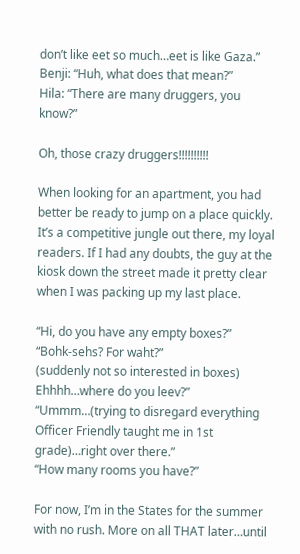don’t like eet so much…eet is like Gaza.”
Benji: “Huh, what does that mean?”
Hila: “There are many druggers, you know?”

Oh, those crazy druggers!!!!!!!!!!

When looking for an apartment, you had better be ready to jump on a place quickly. It’s a competitive jungle out there, my loyal readers. If I had any doubts, the guy at the kiosk down the street made it pretty clear when I was packing up my last place.

“Hi, do you have any empty boxes?”
“Bohk-sehs? For waht?”
(suddenly not so interested in boxes) Ehhhh…where do you leev?”
“Ummm…(trying to disregard everything Officer Friendly taught me in 1st grade)…right over there.”
“How many rooms you have?”

For now, I’m in the States for the summer with no rush. More on all THAT later…until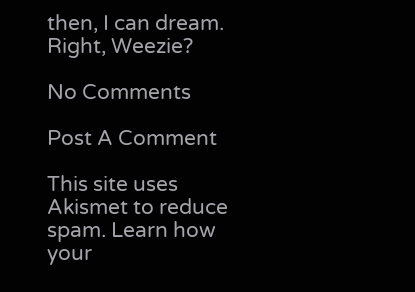then, I can dream. Right, Weezie?

No Comments

Post A Comment

This site uses Akismet to reduce spam. Learn how your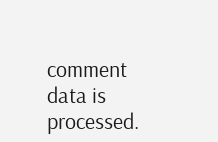comment data is processed.